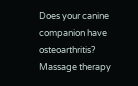Does your canine companion have osteoarthritis? Massage therapy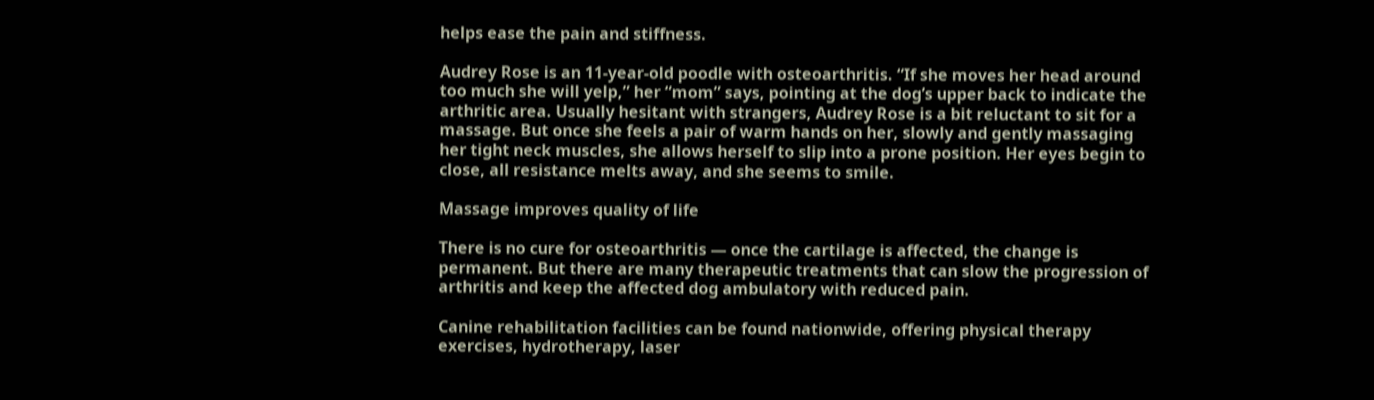helps ease the pain and stiffness.

Audrey Rose is an 11-year-old poodle with osteoarthritis. “If she moves her head around too much she will yelp,” her “mom” says, pointing at the dog’s upper back to indicate the arthritic area. Usually hesitant with strangers, Audrey Rose is a bit reluctant to sit for a massage. But once she feels a pair of warm hands on her, slowly and gently massaging her tight neck muscles, she allows herself to slip into a prone position. Her eyes begin to close, all resistance melts away, and she seems to smile.

Massage improves quality of life

There is no cure for osteoarthritis — once the cartilage is affected, the change is permanent. But there are many therapeutic treatments that can slow the progression of arthritis and keep the affected dog ambulatory with reduced pain.

Canine rehabilitation facilities can be found nationwide, offering physical therapy exercises, hydrotherapy, laser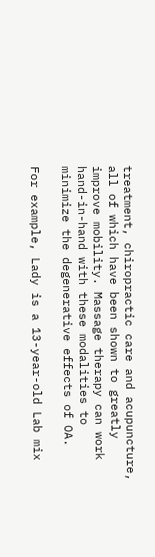treatment, chiropractic care and acupuncture, all of which have been shown to greatly improve mobility. Massage therapy can work hand-in-hand with these modalities to minimize the degenerative effects of OA.

For example, Lady is a 13-year-old Lab mix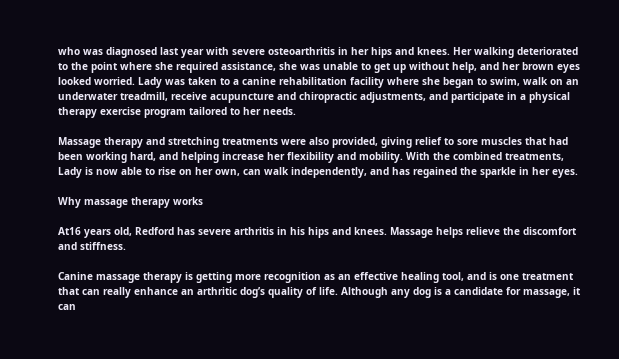who was diagnosed last year with severe osteoarthritis in her hips and knees. Her walking deteriorated to the point where she required assistance, she was unable to get up without help, and her brown eyes looked worried. Lady was taken to a canine rehabilitation facility where she began to swim, walk on an underwater treadmill, receive acupuncture and chiropractic adjustments, and participate in a physical therapy exercise program tailored to her needs.

Massage therapy and stretching treatments were also provided, giving relief to sore muscles that had been working hard, and helping increase her flexibility and mobility. With the combined treatments, Lady is now able to rise on her own, can walk independently, and has regained the sparkle in her eyes.

Why massage therapy works

At16 years old, Redford has severe arthritis in his hips and knees. Massage helps relieve the discomfort and stiffness.

Canine massage therapy is getting more recognition as an effective healing tool, and is one treatment that can really enhance an arthritic dog’s quality of life. Although any dog is a candidate for massage, it can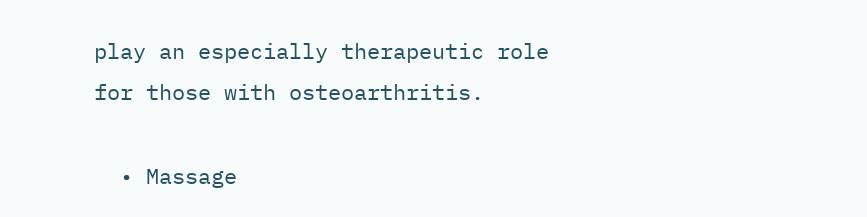play an especially therapeutic role for those with osteoarthritis.

  • Massage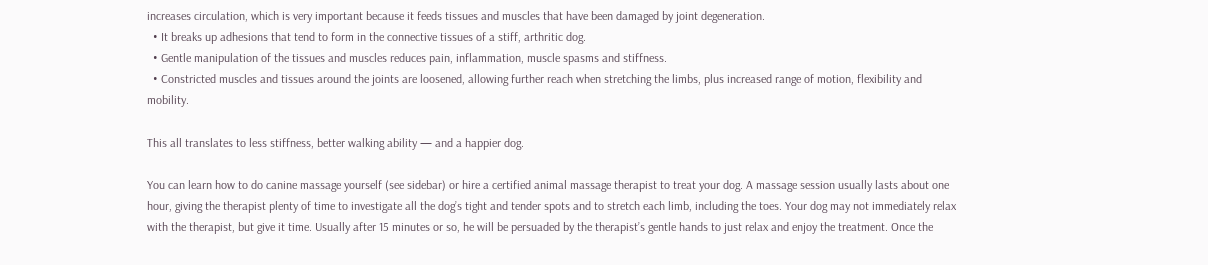increases circulation, which is very important because it feeds tissues and muscles that have been damaged by joint degeneration.
  • It breaks up adhesions that tend to form in the connective tissues of a stiff, arthritic dog.
  • Gentle manipulation of the tissues and muscles reduces pain, inflammation, muscle spasms and stiffness.
  • Constricted muscles and tissues around the joints are loosened, allowing further reach when stretching the limbs, plus increased range of motion, flexibility and mobility.

This all translates to less stiffness, better walking ability — and a happier dog.

You can learn how to do canine massage yourself (see sidebar) or hire a certified animal massage therapist to treat your dog. A massage session usually lasts about one hour, giving the therapist plenty of time to investigate all the dog’s tight and tender spots and to stretch each limb, including the toes. Your dog may not immediately relax with the therapist, but give it time. Usually after 15 minutes or so, he will be persuaded by the therapist’s gentle hands to just relax and enjoy the treatment. Once the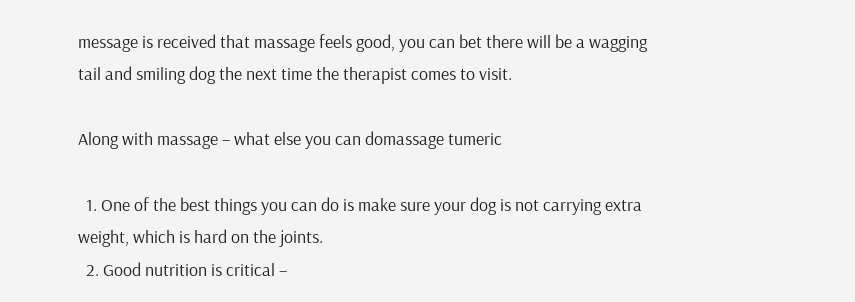message is received that massage feels good, you can bet there will be a wagging tail and smiling dog the next time the therapist comes to visit.

Along with massage – what else you can domassage tumeric

  1. One of the best things you can do is make sure your dog is not carrying extra weight, which is hard on the joints.
  2. Good nutrition is critical –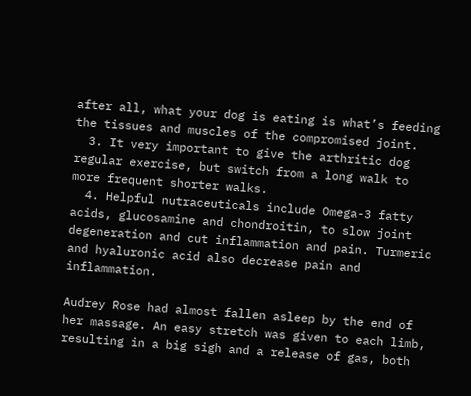after all, what your dog is eating is what’s feeding the tissues and muscles of the compromised joint.
  3. It very important to give the arthritic dog regular exercise, but switch from a long walk to more frequent shorter walks.
  4. Helpful nutraceuticals include Omega-3 fatty acids, glucosamine and chondroitin, to slow joint degeneration and cut inflammation and pain. Turmeric and hyaluronic acid also decrease pain and inflammation.

Audrey Rose had almost fallen asleep by the end of her massage. An easy stretch was given to each limb, resulting in a big sigh and a release of gas, both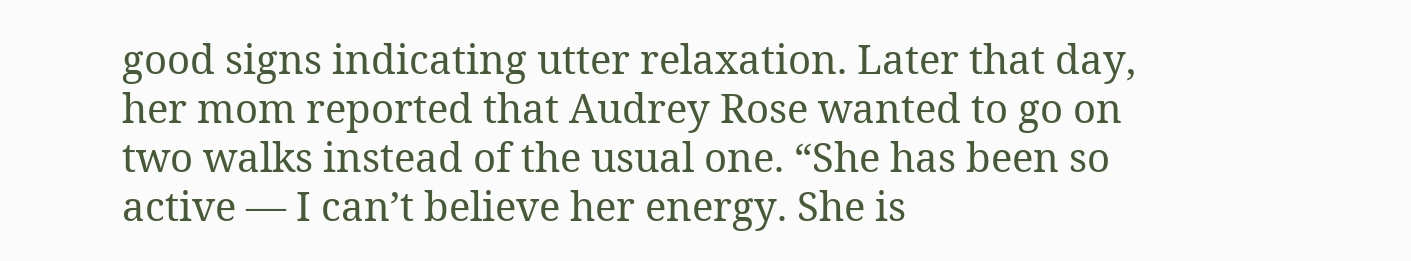good signs indicating utter relaxation. Later that day, her mom reported that Audrey Rose wanted to go on two walks instead of the usual one. “She has been so active — I can’t believe her energy. She is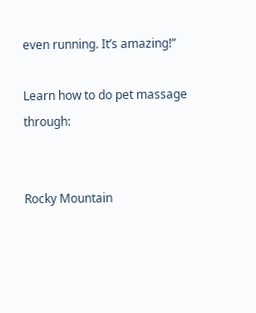even running. It’s amazing!”

Learn how to do pet massage through:


Rocky Mountain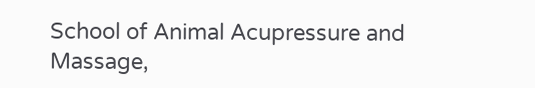School of Animal Acupressure and Massage,